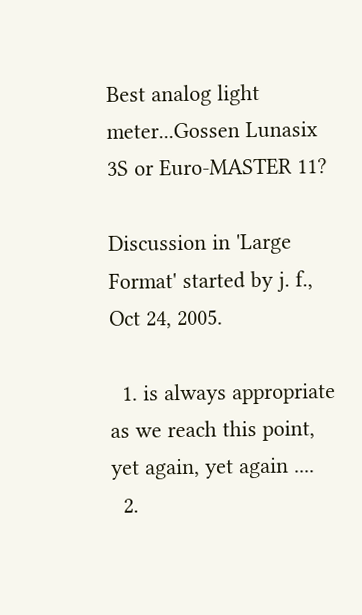Best analog light meter...Gossen Lunasix 3S or Euro-MASTER 11?

Discussion in 'Large Format' started by j. f., Oct 24, 2005.

  1. is always appropriate as we reach this point, yet again, yet again ....
  2.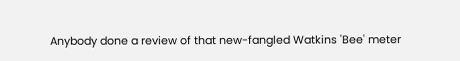Anybody done a review of that new-fangled Watkins 'Bee' meter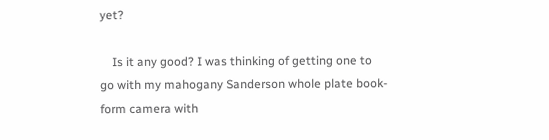yet?

    Is it any good? I was thinking of getting one to go with my mahogany Sanderson whole plate book-form camera with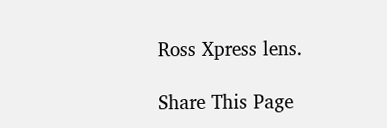Ross Xpress lens.

Share This Page